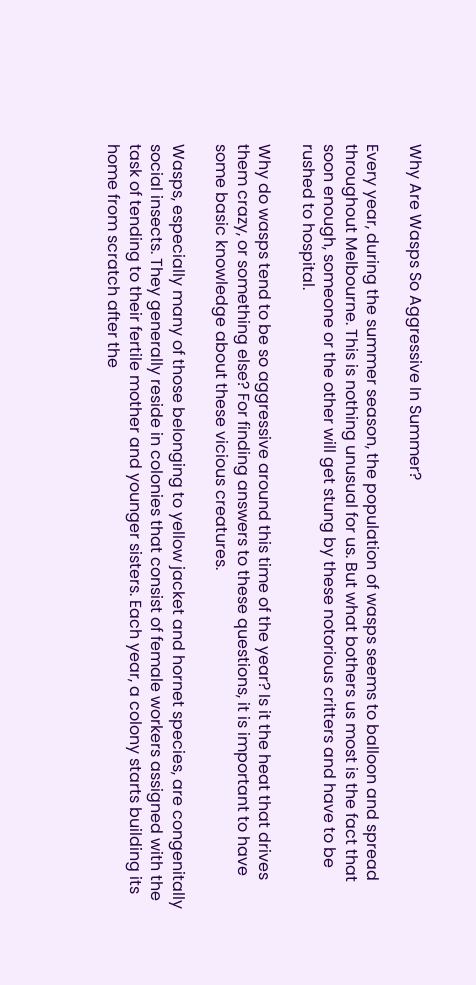Why Are Wasps So Aggressive In Summer?

Every year, during the summer season, the population of wasps seems to balloon and spread throughout Melbourne. This is nothing unusual for us. But what bothers us most is the fact that soon enough, someone or the other will get stung by these notorious critters and have to be rushed to hospital.

Why do wasps tend to be so aggressive around this time of the year? Is it the heat that drives them crazy, or something else? For finding answers to these questions, it is important to have some basic knowledge about these vicious creatures.

Wasps, especially many of those belonging to yellow jacket and hornet species, are congenitally social insects. They generally reside in colonies that consist of female workers assigned with the task of tending to their fertile mother and younger sisters. Each year, a colony starts building its home from scratch after the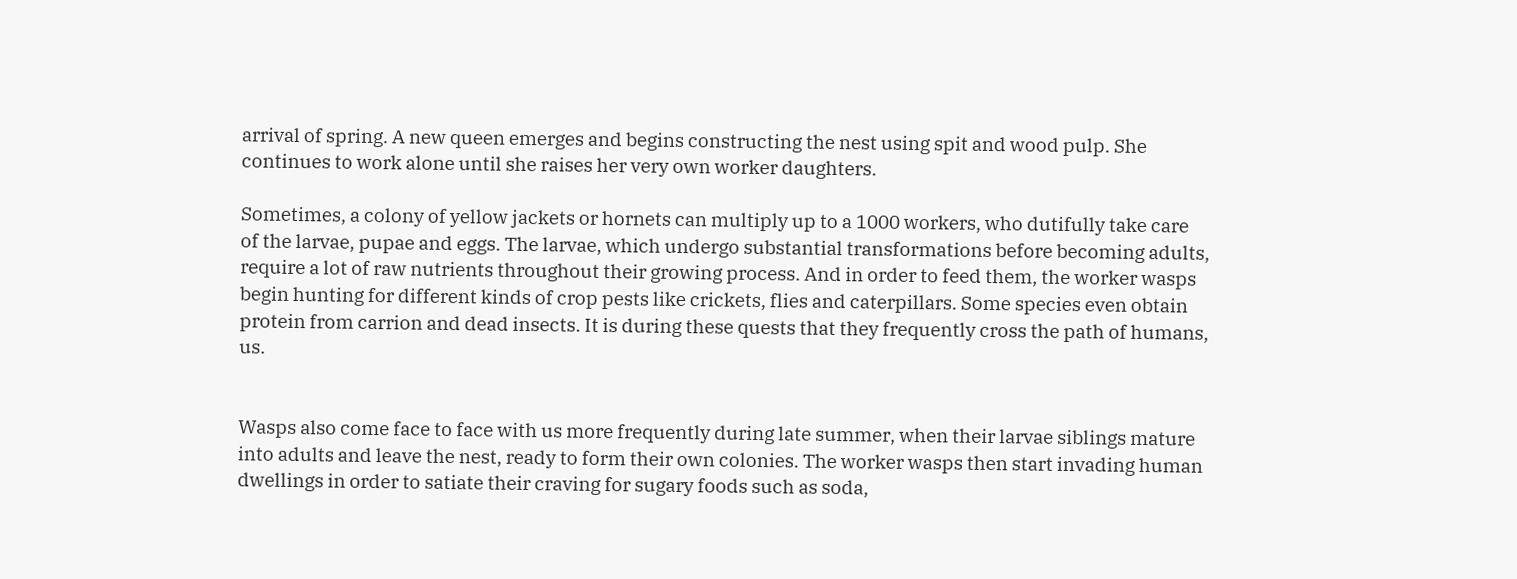arrival of spring. A new queen emerges and begins constructing the nest using spit and wood pulp. She continues to work alone until she raises her very own worker daughters.

Sometimes, a colony of yellow jackets or hornets can multiply up to a 1000 workers, who dutifully take care of the larvae, pupae and eggs. The larvae, which undergo substantial transformations before becoming adults, require a lot of raw nutrients throughout their growing process. And in order to feed them, the worker wasps begin hunting for different kinds of crop pests like crickets, flies and caterpillars. Some species even obtain protein from carrion and dead insects. It is during these quests that they frequently cross the path of humans, us.


Wasps also come face to face with us more frequently during late summer, when their larvae siblings mature into adults and leave the nest, ready to form their own colonies. The worker wasps then start invading human dwellings in order to satiate their craving for sugary foods such as soda,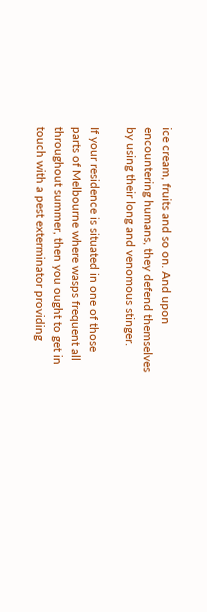ice cream, fruits and so on. And upon encountering humans, they defend themselves by using their long and venomous stinger.

If your residence is situated in one of those parts of Melbourne where wasps frequent all throughout summer, then you ought to get in touch with a pest exterminator providing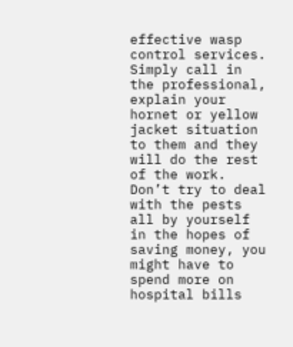effective wasp control services. Simply call in the professional, explain your hornet or yellow jacket situation to them and they will do the rest of the work. Don’t try to deal with the pests all by yourself in the hopes of saving money, you might have to spend more on hospital bills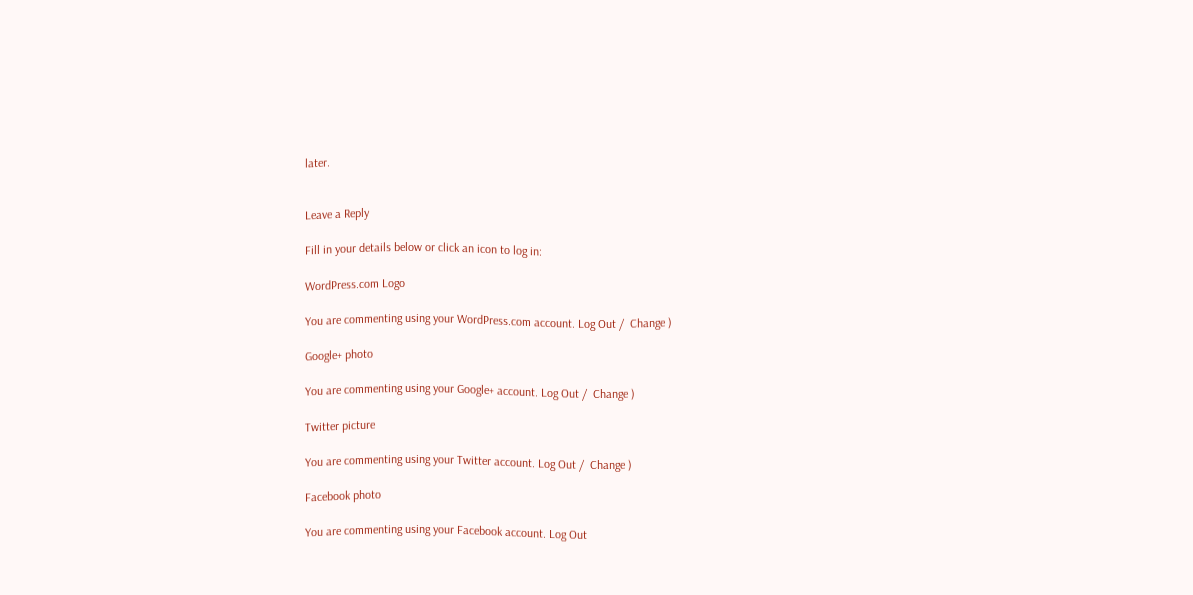later.


Leave a Reply

Fill in your details below or click an icon to log in:

WordPress.com Logo

You are commenting using your WordPress.com account. Log Out /  Change )

Google+ photo

You are commenting using your Google+ account. Log Out /  Change )

Twitter picture

You are commenting using your Twitter account. Log Out /  Change )

Facebook photo

You are commenting using your Facebook account. Log Out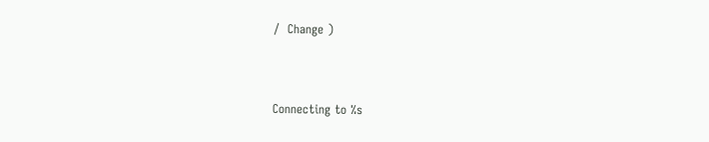/  Change )


Connecting to %s